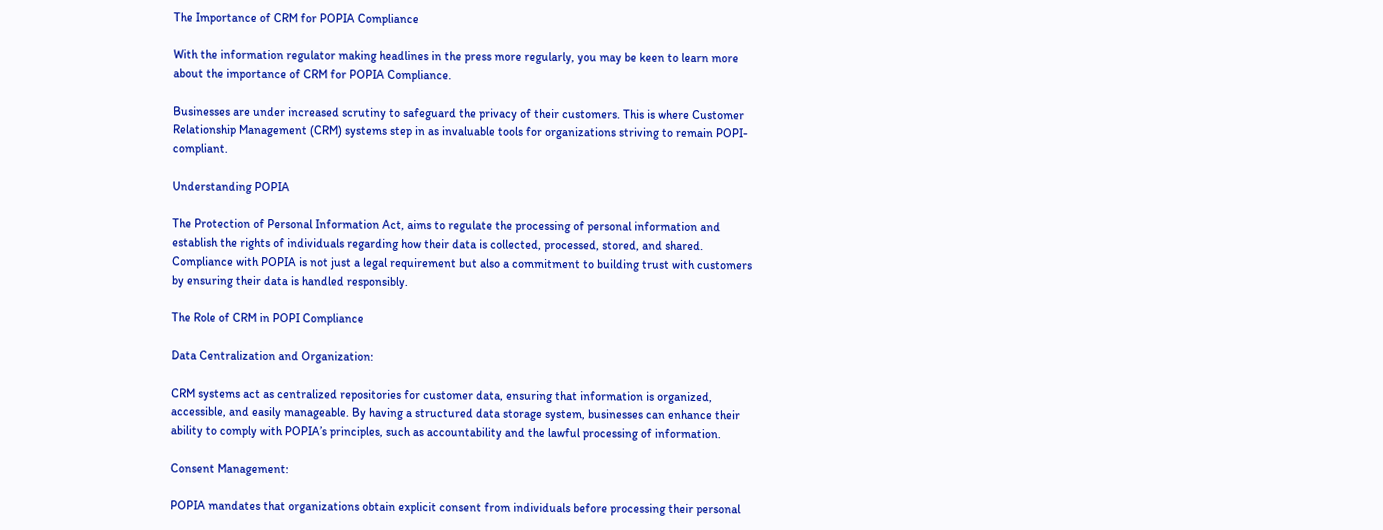The Importance of CRM for POPIA Compliance

With the information regulator making headlines in the press more regularly, you may be keen to learn more about the importance of CRM for POPIA Compliance.

Businesses are under increased scrutiny to safeguard the privacy of their customers. This is where Customer Relationship Management (CRM) systems step in as invaluable tools for organizations striving to remain POPI-compliant.

Understanding POPIA

The Protection of Personal Information Act, aims to regulate the processing of personal information and establish the rights of individuals regarding how their data is collected, processed, stored, and shared. Compliance with POPIA is not just a legal requirement but also a commitment to building trust with customers by ensuring their data is handled responsibly.

The Role of CRM in POPI Compliance

Data Centralization and Organization:

CRM systems act as centralized repositories for customer data, ensuring that information is organized, accessible, and easily manageable. By having a structured data storage system, businesses can enhance their ability to comply with POPIA’s principles, such as accountability and the lawful processing of information.

Consent Management:

POPIA mandates that organizations obtain explicit consent from individuals before processing their personal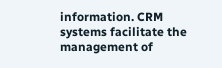information. CRM systems facilitate the management of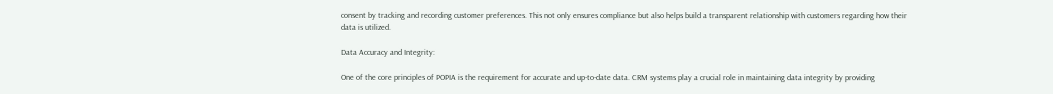consent by tracking and recording customer preferences. This not only ensures compliance but also helps build a transparent relationship with customers regarding how their data is utilized.

Data Accuracy and Integrity:

One of the core principles of POPIA is the requirement for accurate and up-to-date data. CRM systems play a crucial role in maintaining data integrity by providing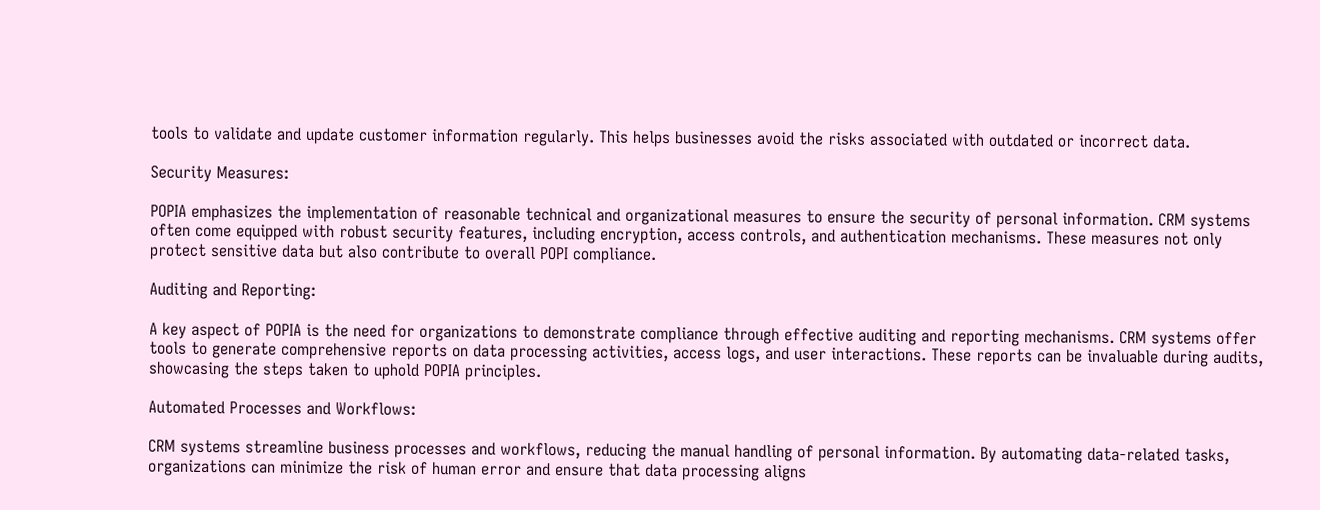tools to validate and update customer information regularly. This helps businesses avoid the risks associated with outdated or incorrect data.

Security Measures:

POPIA emphasizes the implementation of reasonable technical and organizational measures to ensure the security of personal information. CRM systems often come equipped with robust security features, including encryption, access controls, and authentication mechanisms. These measures not only protect sensitive data but also contribute to overall POPI compliance.

Auditing and Reporting:

A key aspect of POPIA is the need for organizations to demonstrate compliance through effective auditing and reporting mechanisms. CRM systems offer tools to generate comprehensive reports on data processing activities, access logs, and user interactions. These reports can be invaluable during audits, showcasing the steps taken to uphold POPIA principles.

Automated Processes and Workflows:

CRM systems streamline business processes and workflows, reducing the manual handling of personal information. By automating data-related tasks, organizations can minimize the risk of human error and ensure that data processing aligns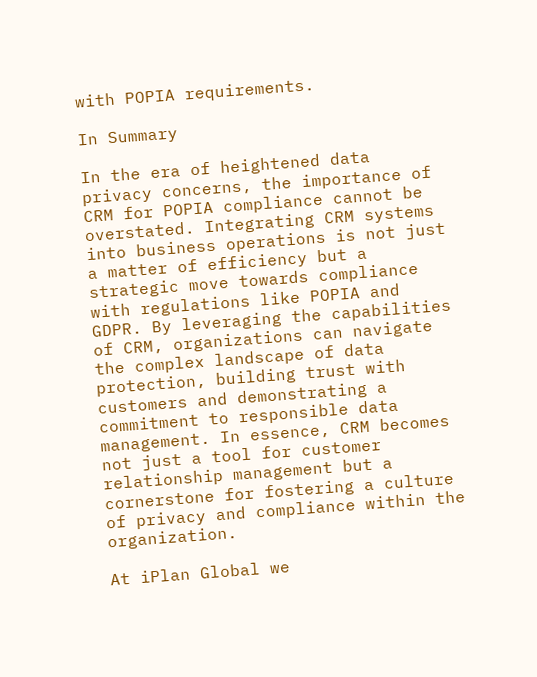with POPIA requirements.

In Summary

In the era of heightened data privacy concerns, the importance of CRM for POPIA compliance cannot be overstated. Integrating CRM systems into business operations is not just a matter of efficiency but a strategic move towards compliance with regulations like POPIA and GDPR. By leveraging the capabilities of CRM, organizations can navigate the complex landscape of data protection, building trust with customers and demonstrating a commitment to responsible data management. In essence, CRM becomes not just a tool for customer relationship management but a cornerstone for fostering a culture of privacy and compliance within the organization.

At iPlan Global we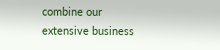combine our extensive business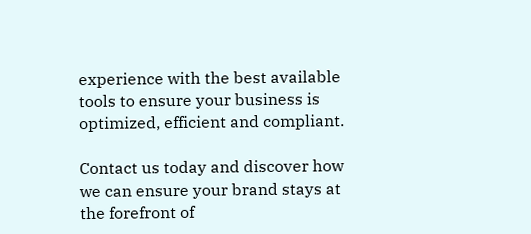experience with the best available tools to ensure your business is optimized, efficient and compliant.

Contact us today and discover how we can ensure your brand stays at the forefront of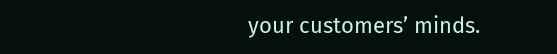your customers’ minds.